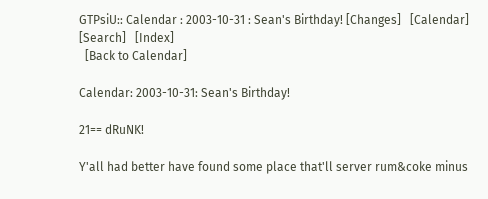GTPsiU:: Calendar : 2003-10-31 : Sean's Birthday! [Changes]   [Calendar]   [Search]   [Index]
  [Back to Calendar]

Calendar: 2003-10-31: Sean's Birthday!

21== dRuNK!

Y'all had better have found some place that'll server rum&coke minus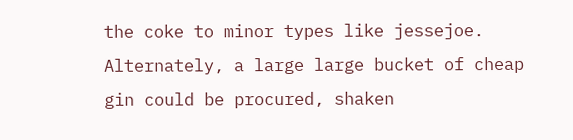the coke to minor types like jessejoe. Alternately, a large large bucket of cheap gin could be procured, shaken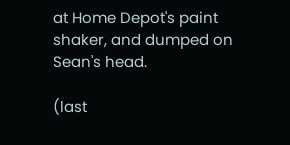at Home Depot's paint shaker, and dumped on Sean's head.

(last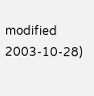modified 2003-10-28)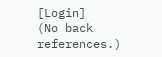[Login]
(No back references.)